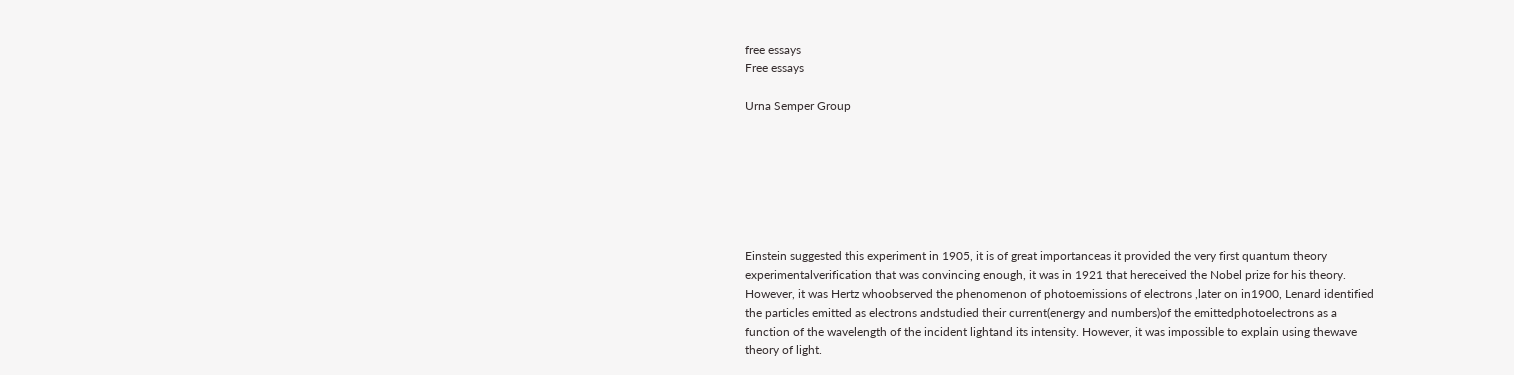free essays
Free essays

Urna Semper Group







Einstein suggested this experiment in 1905, it is of great importanceas it provided the very first quantum theory experimentalverification that was convincing enough, it was in 1921 that hereceived the Nobel prize for his theory. However, it was Hertz whoobserved the phenomenon of photoemissions of electrons ,later on in1900, Lenard identified the particles emitted as electrons andstudied their current(energy and numbers)of the emittedphotoelectrons as a function of the wavelength of the incident lightand its intensity. However, it was impossible to explain using thewave theory of light.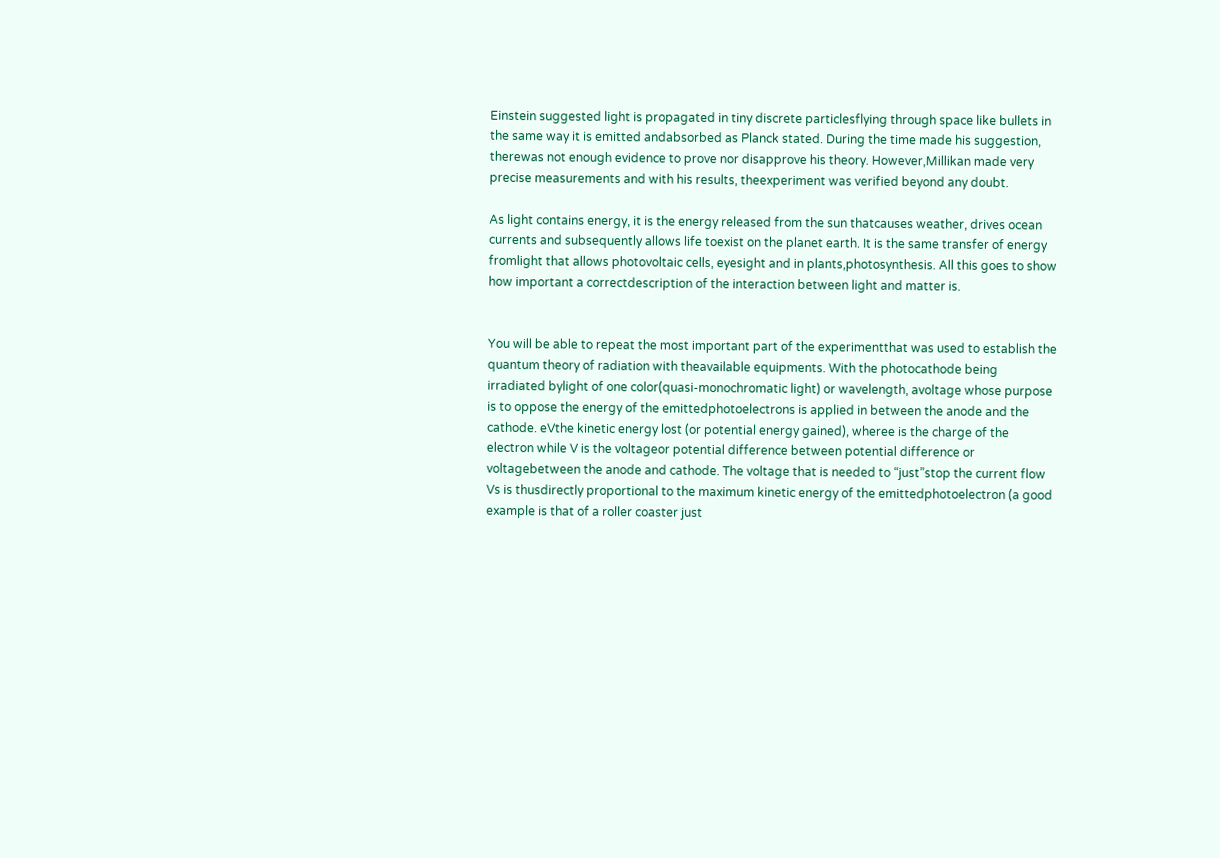Einstein suggested light is propagated in tiny discrete particlesflying through space like bullets in the same way it is emitted andabsorbed as Planck stated. During the time made his suggestion, therewas not enough evidence to prove nor disapprove his theory. However,Millikan made very precise measurements and with his results, theexperiment was verified beyond any doubt.

As light contains energy, it is the energy released from the sun thatcauses weather, drives ocean currents and subsequently allows life toexist on the planet earth. It is the same transfer of energy fromlight that allows photovoltaic cells, eyesight and in plants,photosynthesis. All this goes to show how important a correctdescription of the interaction between light and matter is.


You will be able to repeat the most important part of the experimentthat was used to establish the quantum theory of radiation with theavailable equipments. With the photocathode being irradiated bylight of one color(quasi-monochromatic light) or wavelength, avoltage whose purpose is to oppose the energy of the emittedphotoelectrons is applied in between the anode and the cathode. eVthe kinetic energy lost (or potential energy gained), wheree is the charge of the electron while V is the voltageor potential difference between potential difference or voltagebetween the anode and cathode. The voltage that is needed to “just”stop the current flow Vs is thusdirectly proportional to the maximum kinetic energy of the emittedphotoelectron (a good example is that of a roller coaster just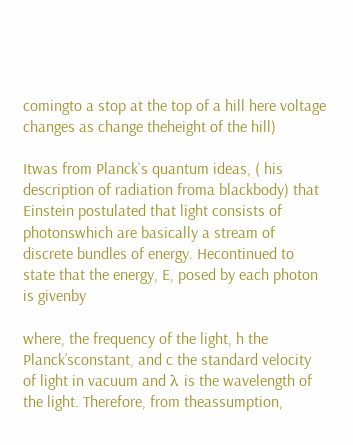comingto a stop at the top of a hill here voltage changes as change theheight of the hill)

Itwas from Planck`s quantum ideas, ( his description of radiation froma blackbody) that Einstein postulated that light consists of photonswhich are basically a stream of discrete bundles of energy. Hecontinued to state that the energy, E, posed by each photon is givenby

where, the frequency of the light, h the Planck’sconstant, and c the standard velocity of light in vacuum and λ is the wavelength of the light. Therefore, from theassumption,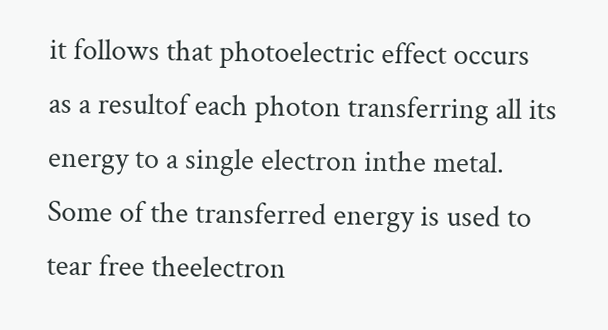it follows that photoelectric effect occurs as a resultof each photon transferring all its energy to a single electron inthe metal. Some of the transferred energy is used to tear free theelectron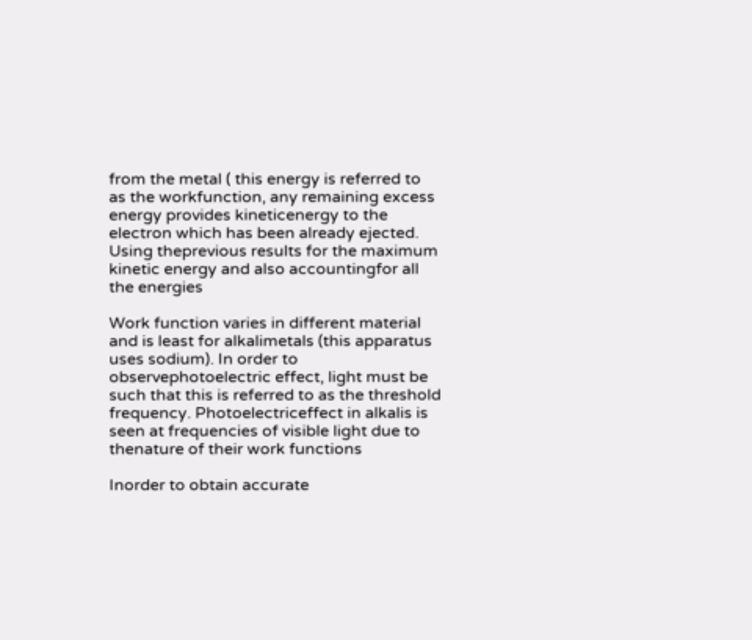from the metal ( this energy is referred to as the workfunction, any remaining excess energy provides kineticenergy to the electron which has been already ejected. Using theprevious results for the maximum kinetic energy and also accountingfor all the energies

Work function varies in different material and is least for alkalimetals (this apparatus uses sodium). In order to observephotoelectric effect, light must be such that this is referred to as the threshold frequency. Photoelectriceffect in alkalis is seen at frequencies of visible light due to thenature of their work functions

Inorder to obtain accurate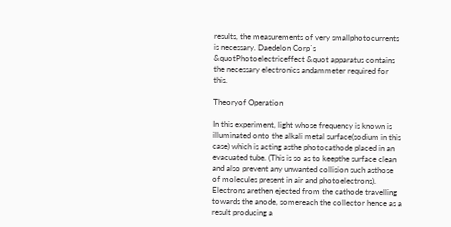results, the measurements of very smallphotocurrents is necessary. Daedelon Corp`s &quotPhotoelectriceffect &quot apparatus contains the necessary electronics andammeter required for this.

Theoryof Operation

In this experiment, light whose frequency is known is illuminated onto the alkali metal surface(sodium in this case) which is acting asthe photocathode placed in an evacuated tube. (This is so as to keepthe surface clean and also prevent any unwanted collision such asthose of molecules present in air and photoelectrons). Electrons arethen ejected from the cathode travelling towards the anode, somereach the collector hence as a result producing a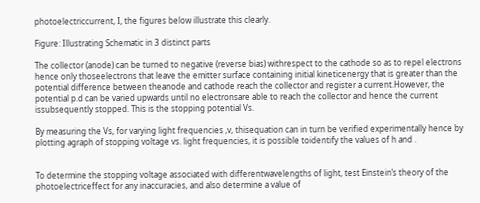photoelectriccurrent, I, the figures below illustrate this clearly.

Figure: Illustrating Schematic in 3 distinct parts

The collector (anode) can be turned to negative (reverse bias) withrespect to the cathode so as to repel electrons hence only thoseelectrons that leave the emitter surface containing initial kineticenergy that is greater than the potential difference between theanode and cathode reach the collector and register a current.However, the potential p.d can be varied upwards until no electronsare able to reach the collector and hence the current issubsequently stopped. This is the stopping potential Vs.

By measuring the Vs, for varying light frequencies ,v, thisequation can in turn be verified experimentally hence by plotting agraph of stopping voltage vs. light frequencies, it is possible toidentify the values of h and .


To determine the stopping voltage associated with differentwavelengths of light, test Einstein’s theory of the photoelectriceffect for any inaccuracies, and also determine a value of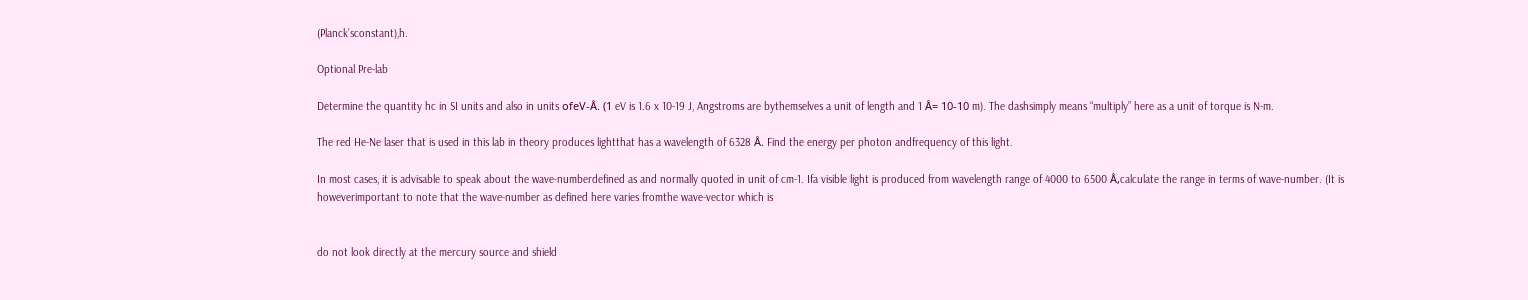(Planck’sconstant),h.

Optional Pre-lab

Determine the quantity hc in SI units and also in units ofeV-Å. (1 eV is 1.6 x 10-19 J, Angstroms are bythemselves a unit of length and 1 Å= 10-10 m). The dashsimply means “multiply” here as a unit of torque is N-m.

The red He-Ne laser that is used in this lab in theory produces lightthat has a wavelength of 6328 Å. Find the energy per photon andfrequency of this light.

In most cases, it is advisable to speak about the wave-numberdefined as and normally quoted in unit of cm-1. Ifa visible light is produced from wavelength range of 4000 to 6500 Å,calculate the range in terms of wave-number. (It is howeverimportant to note that the wave-number as defined here varies fromthe wave-vector which is


do not look directly at the mercury source and shield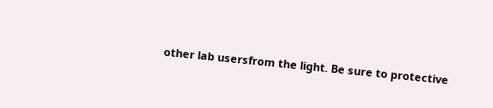other lab usersfrom the light. Be sure to protective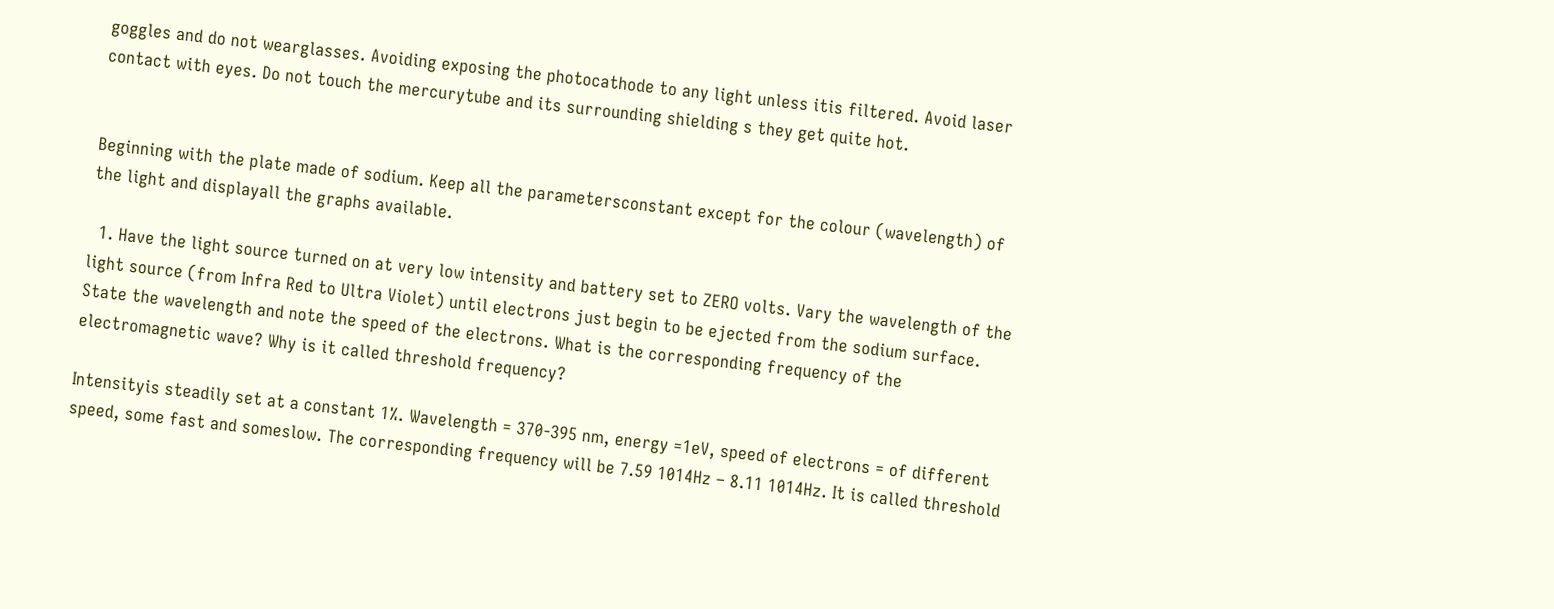goggles and do not wearglasses. Avoiding exposing the photocathode to any light unless itis filtered. Avoid laser contact with eyes. Do not touch the mercurytube and its surrounding shielding s they get quite hot.


Beginning with the plate made of sodium. Keep all the parametersconstant except for the colour (wavelength) of the light and displayall the graphs available.

  1. Have the light source turned on at very low intensity and battery set to ZERO volts. Vary the wavelength of the light source (from Infra Red to Ultra Violet) until electrons just begin to be ejected from the sodium surface. State the wavelength and note the speed of the electrons. What is the corresponding frequency of the electromagnetic wave? Why is it called threshold frequency?

Intensityis steadily set at a constant 1%. Wavelength = 370-395 nm, energy =1eV, speed of electrons = of different speed, some fast and someslow. The corresponding frequency will be 7.59 1014Hz – 8.11 1014Hz. It is called threshold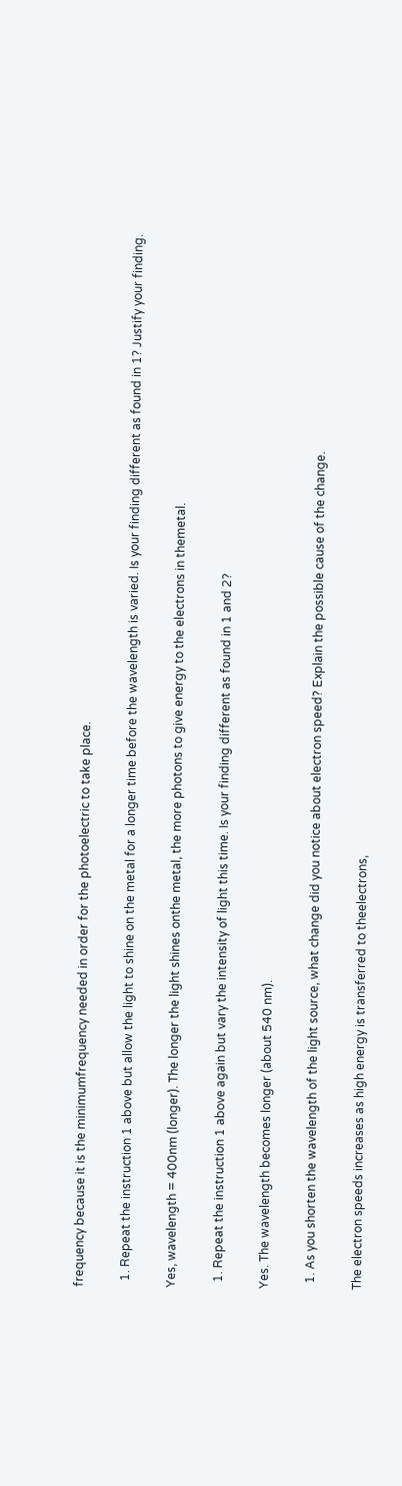frequency because it is the minimumfrequency needed in order for the photoelectric to take place.

  1. Repeat the instruction 1 above but allow the light to shine on the metal for a longer time before the wavelength is varied. Is your finding different as found in 1? Justify your finding.

Yes, wavelength = 400nm (longer). The longer the light shines onthe metal, the more photons to give energy to the electrons in themetal.

  1. Repeat the instruction 1 above again but vary the intensity of light this time. Is your finding different as found in 1 and 2?

Yes. The wavelength becomes longer (about 540 nm).

  1. As you shorten the wavelength of the light source, what change did you notice about electron speed? Explain the possible cause of the change.

The electron speeds increases as high energy is transferred to theelectrons,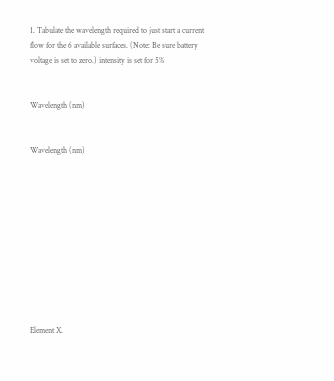1. Tabulate the wavelength required to just start a current flow for the 6 available surfaces. (Note: Be sure battery voltage is set to zero.) intensity is set for 5%


Wavelength (nm)


Wavelength (nm)











Element X.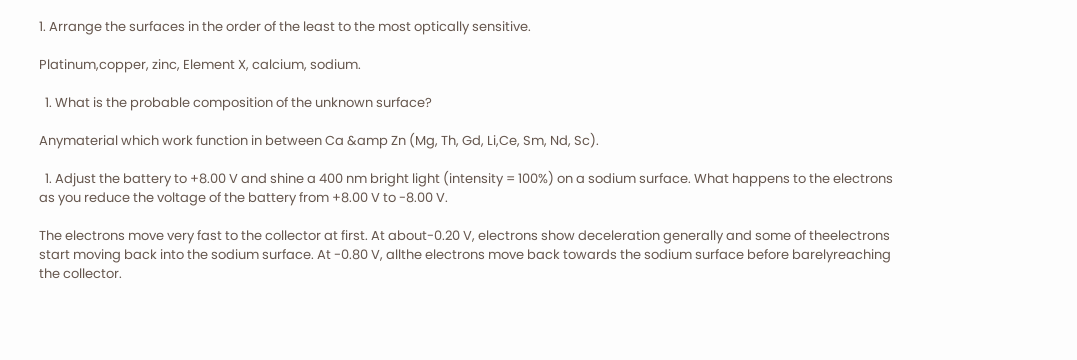1. Arrange the surfaces in the order of the least to the most optically sensitive.

Platinum,copper, zinc, Element X, calcium, sodium.

  1. What is the probable composition of the unknown surface?

Anymaterial which work function in between Ca &amp Zn (Mg, Th, Gd, Li,Ce, Sm, Nd, Sc).

  1. Adjust the battery to +8.00 V and shine a 400 nm bright light (intensity = 100%) on a sodium surface. What happens to the electrons as you reduce the voltage of the battery from +8.00 V to -8.00 V.

The electrons move very fast to the collector at first. At about-0.20 V, electrons show deceleration generally and some of theelectrons start moving back into the sodium surface. At -0.80 V, allthe electrons move back towards the sodium surface before barelyreaching the collector.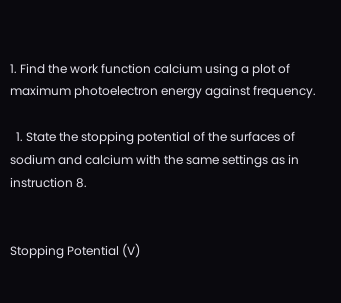1. Find the work function calcium using a plot of maximum photoelectron energy against frequency.

  1. State the stopping potential of the surfaces of sodium and calcium with the same settings as in instruction 8.


Stopping Potential (V)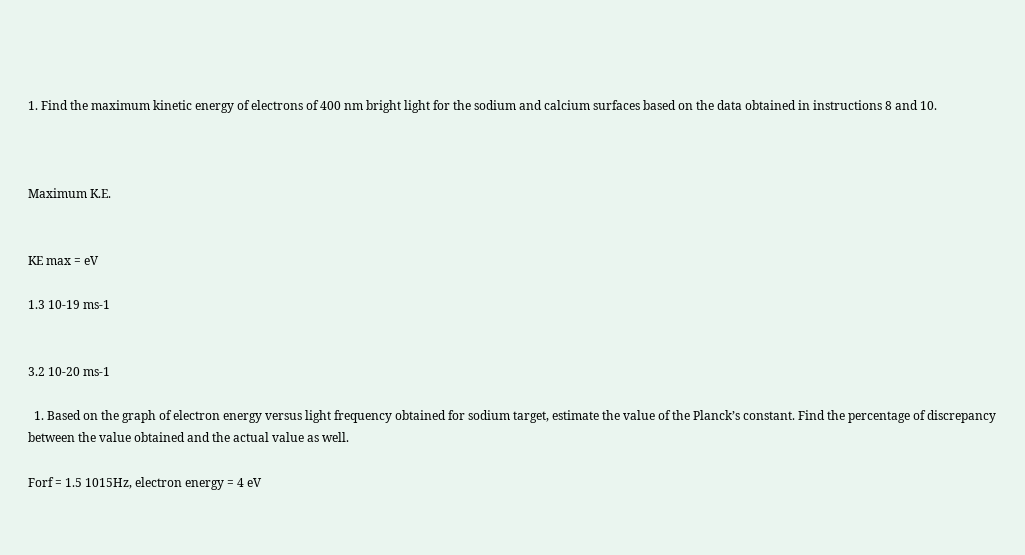1. Find the maximum kinetic energy of electrons of 400 nm bright light for the sodium and calcium surfaces based on the data obtained in instructions 8 and 10.



Maximum K.E.


KE max = eV

1.3 10-19 ms-1


3.2 10-20 ms-1

  1. Based on the graph of electron energy versus light frequency obtained for sodium target, estimate the value of the Planck’s constant. Find the percentage of discrepancy between the value obtained and the actual value as well.

Forf = 1.5 1015Hz, electron energy = 4 eV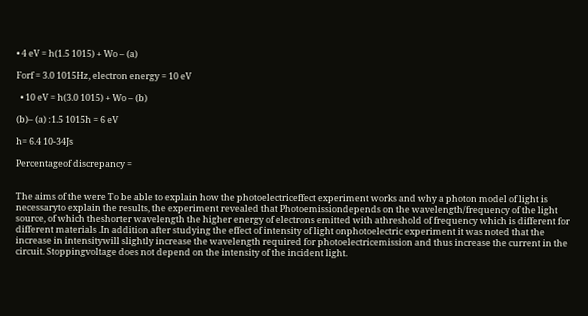• 4 eV = h(1.5 1015) + Wo – (a)

Forf = 3.0 1015Hz, electron energy = 10 eV

  • 10 eV = h(3.0 1015) + Wo – (b)

(b)– (a) :1.5 1015h = 6 eV

h= 6.4 10-34Js

Percentageof discrepancy =


The aims of the were To be able to explain how the photoelectriceffect experiment works and why a photon model of light is necessaryto explain the results, the experiment revealed that Photoemissiondepends on the wavelength/frequency of the light source, of which theshorter wavelength the higher energy of electrons emitted with athreshold of frequency which is different for different materials .In addition after studying the effect of intensity of light onphotoelectric experiment it was noted that the increase in intensitywill slightly increase the wavelength required for photoelectricemission and thus increase the current in the circuit. Stoppingvoltage does not depend on the intensity of the incident light.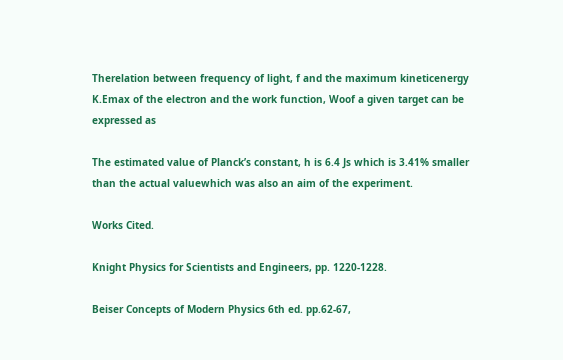Therelation between frequency of light, f and the maximum kineticenergy K.Emax of the electron and the work function, Woof a given target can be expressed as

The estimated value of Planck’s constant, h is 6.4 Js which is 3.41% smaller than the actual valuewhich was also an aim of the experiment.

Works Cited.

Knight Physics for Scientists and Engineers, pp. 1220-1228.

Beiser Concepts of Modern Physics 6th ed. pp.62-67,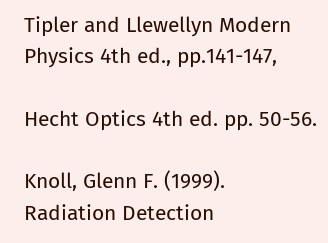Tipler and Llewellyn Modern Physics 4th ed., pp.141-147,

Hecht Optics 4th ed. pp. 50-56.

Knoll, Glenn F. (1999). Radiation Detection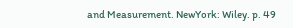and Measurement. NewYork: Wiley. p. 49